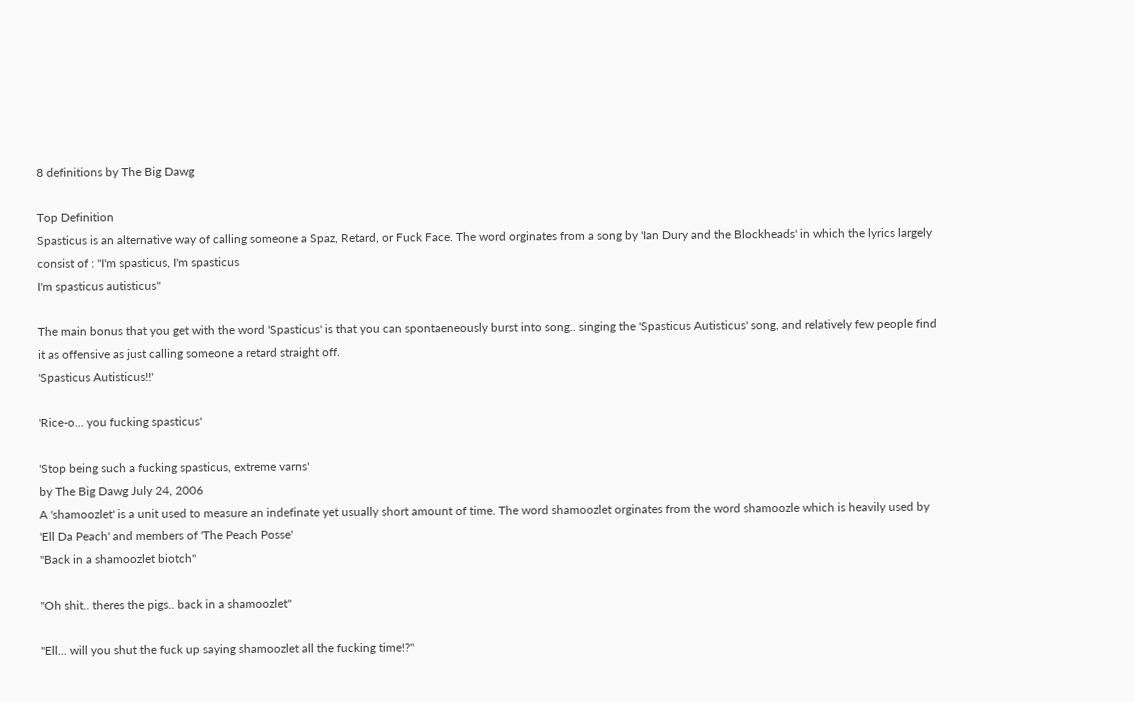8 definitions by The Big Dawg

Top Definition
Spasticus is an alternative way of calling someone a Spaz, Retard, or Fuck Face. The word orginates from a song by 'Ian Dury and the Blockheads' in which the lyrics largely consist of : "I'm spasticus, I'm spasticus
I'm spasticus autisticus"

The main bonus that you get with the word 'Spasticus' is that you can spontaeneously burst into song.. singing the 'Spasticus Autisticus' song, and relatively few people find it as offensive as just calling someone a retard straight off.
'Spasticus Autisticus!!'

'Rice-o... you fucking spasticus'

'Stop being such a fucking spasticus, extreme varns'
by The Big Dawg July 24, 2006
A 'shamoozlet' is a unit used to measure an indefinate yet usually short amount of time. The word shamoozlet orginates from the word shamoozle which is heavily used by 'Ell Da Peach' and members of 'The Peach Posse'
"Back in a shamoozlet biotch"

"Oh shit.. theres the pigs.. back in a shamoozlet"

"Ell... will you shut the fuck up saying shamoozlet all the fucking time!?"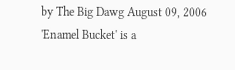by The Big Dawg August 09, 2006
'Enamel Bucket' is a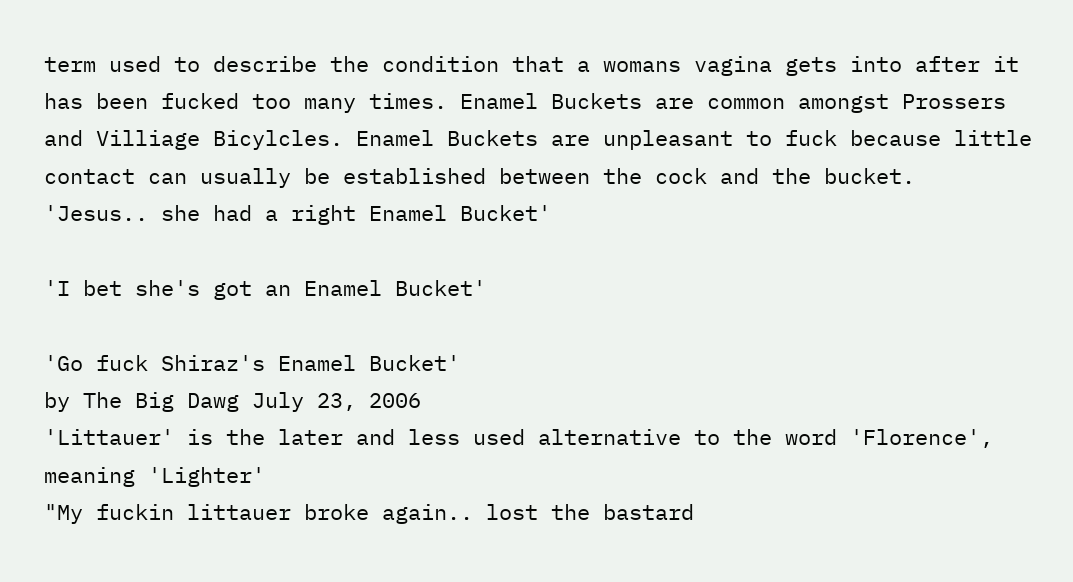term used to describe the condition that a womans vagina gets into after it has been fucked too many times. Enamel Buckets are common amongst Prossers and Villiage Bicylcles. Enamel Buckets are unpleasant to fuck because little contact can usually be established between the cock and the bucket.
'Jesus.. she had a right Enamel Bucket'

'I bet she's got an Enamel Bucket'

'Go fuck Shiraz's Enamel Bucket'
by The Big Dawg July 23, 2006
'Littauer' is the later and less used alternative to the word 'Florence', meaning 'Lighter'
"My fuckin littauer broke again.. lost the bastard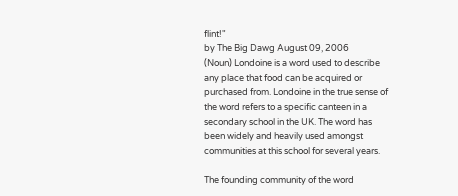flint!"
by The Big Dawg August 09, 2006
(Noun) Londoine is a word used to describe any place that food can be acquired or purchased from. Londoine in the true sense of the word refers to a specific canteen in a secondary school in the UK. The word has been widely and heavily used amongst communities at this school for several years.

The founding community of the word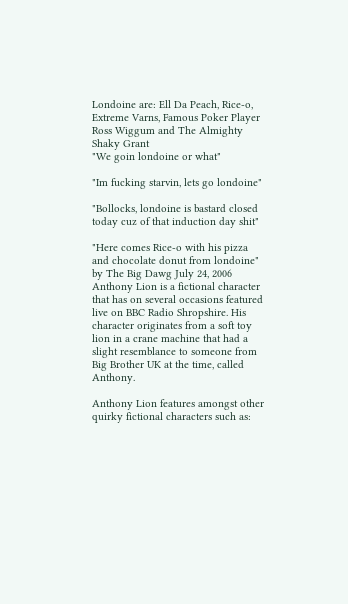Londoine are: Ell Da Peach, Rice-o, Extreme Varns, Famous Poker Player Ross Wiggum and The Almighty Shaky Grant
"We goin londoine or what"

"Im fucking starvin, lets go londoine"

"Bollocks, londoine is bastard closed today cuz of that induction day shit"

"Here comes Rice-o with his pizza and chocolate donut from londoine"
by The Big Dawg July 24, 2006
Anthony Lion is a fictional character that has on several occasions featured live on BBC Radio Shropshire. His character originates from a soft toy lion in a crane machine that had a slight resemblance to someone from Big Brother UK at the time, called Anthony.

Anthony Lion features amongst other quirky fictional characters such as: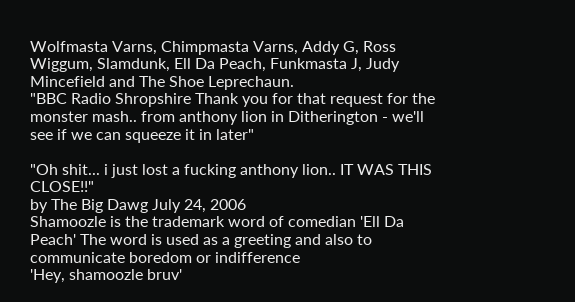Wolfmasta Varns, Chimpmasta Varns, Addy G, Ross Wiggum, Slamdunk, Ell Da Peach, Funkmasta J, Judy Mincefield and The Shoe Leprechaun.
"BBC Radio Shropshire Thank you for that request for the monster mash.. from anthony lion in Ditherington - we'll see if we can squeeze it in later"

"Oh shit... i just lost a fucking anthony lion.. IT WAS THIS CLOSE!!"
by The Big Dawg July 24, 2006
Shamoozle is the trademark word of comedian 'Ell Da Peach' The word is used as a greeting and also to communicate boredom or indifference
'Hey, shamoozle bruv'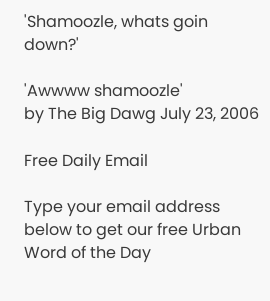'Shamoozle, whats goin down?'

'Awwww shamoozle'
by The Big Dawg July 23, 2006

Free Daily Email

Type your email address below to get our free Urban Word of the Day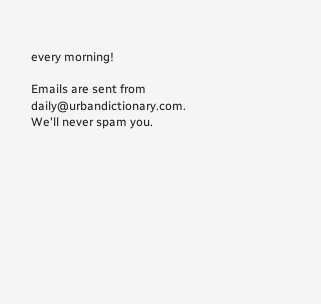every morning!

Emails are sent from daily@urbandictionary.com. We'll never spam you.